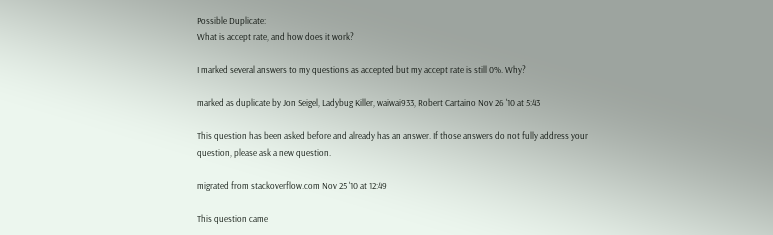Possible Duplicate:
What is accept rate, and how does it work?

I marked several answers to my questions as accepted but my accept rate is still 0%. Why?

marked as duplicate by Jon Seigel, Ladybug Killer, waiwai933, Robert Cartaino Nov 26 '10 at 5:43

This question has been asked before and already has an answer. If those answers do not fully address your question, please ask a new question.

migrated from stackoverflow.com Nov 25 '10 at 12:49

This question came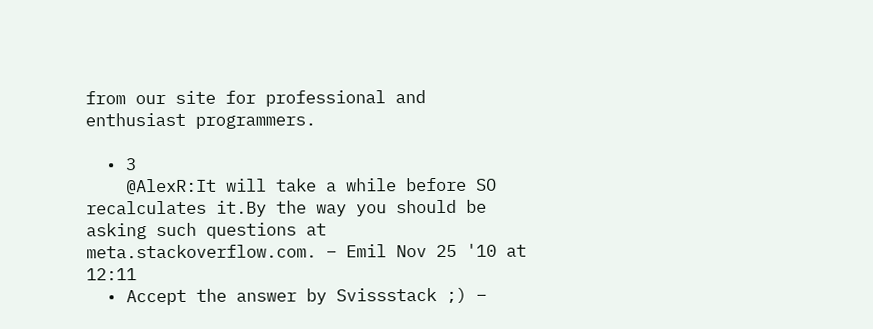from our site for professional and enthusiast programmers.

  • 3
    @AlexR:It will take a while before SO recalculates it.By the way you should be asking such questions at meta.stackoverflow.com. – Emil Nov 25 '10 at 12:11
  • Accept the answer by Svissstack ;) –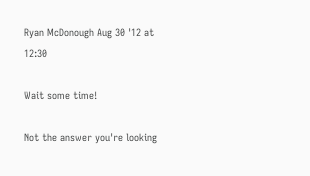Ryan McDonough Aug 30 '12 at 12:30

Wait some time!

Not the answer you're looking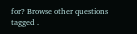for? Browse other questions tagged .